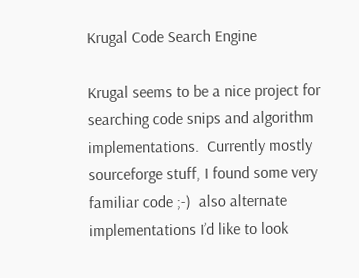Krugal Code Search Engine

Krugal seems to be a nice project for searching code snips and algorithm implementations.  Currently mostly sourceforge stuff, I found some very familiar code ;-)  also alternate implementations I’d like to look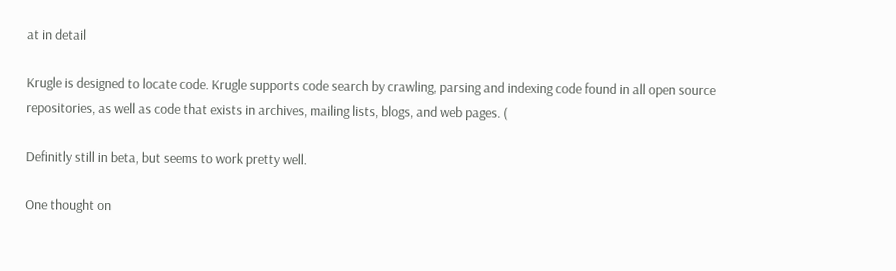at in detail

Krugle is designed to locate code. Krugle supports code search by crawling, parsing and indexing code found in all open source repositories, as well as code that exists in archives, mailing lists, blogs, and web pages. (

Definitly still in beta, but seems to work pretty well.

One thought on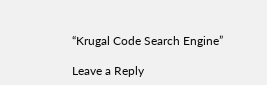“Krugal Code Search Engine”

Leave a Reply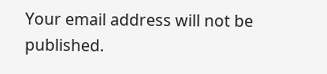Your email address will not be published.